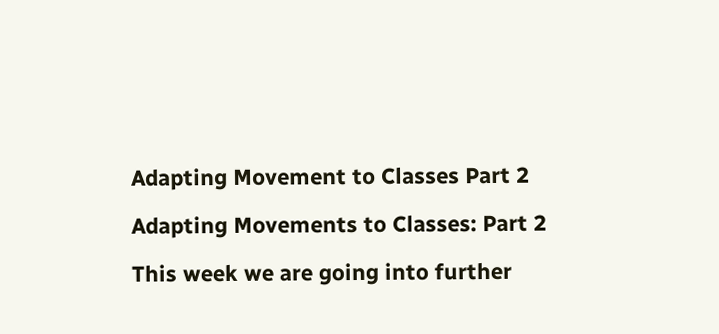Adapting Movement to Classes Part 2

Adapting Movements to Classes: Part 2

This week we are going into further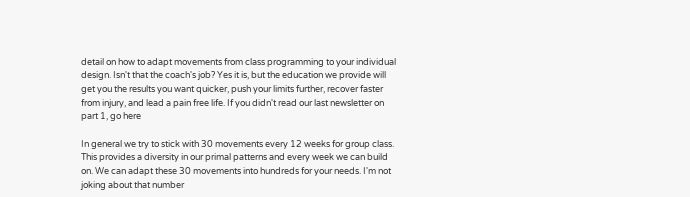detail on how to adapt movements from class programming to your individual design. Isn't that the coach's job? Yes it is, but the education we provide will get you the results you want quicker, push your limits further, recover faster from injury, and lead a pain free life. If you didn't read our last newsletter on part 1, go here

In general we try to stick with 30 movements every 12 weeks for group class. This provides a diversity in our primal patterns and every week we can build on. We can adapt these 30 movements into hundreds for your needs. I'm not joking about that number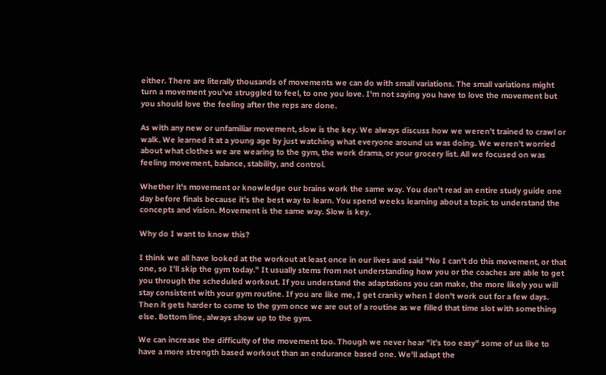either. There are literally thousands of movements we can do with small variations. The small variations might turn a movement you've struggled to feel, to one you love. I'm not saying you have to love the movement but you should love the feeling after the reps are done.

As with any new or unfamiliar movement, slow is the key. We always discuss how we weren't trained to crawl or walk. We learned it at a young age by just watching what everyone around us was doing. We weren't worried about what clothes we are wearing to the gym, the work drama, or your grocery list. All we focused on was feeling movement, balance, stability, and control.

Whether it's movement or knowledge our brains work the same way. You don't read an entire study guide one day before finals because it's the best way to learn. You spend weeks learning about a topic to understand the concepts and vision. Movement is the same way. Slow is key.

Why do I want to know this?

I think we all have looked at the workout at least once in our lives and said "No I can't do this movement, or that one, so I'll skip the gym today." It usually stems from not understanding how you or the coaches are able to get you through the scheduled workout. If you understand the adaptations you can make, the more likely you will stay consistent with your gym routine. If you are like me, I get cranky when I don't work out for a few days. Then it gets harder to come to the gym once we are out of a routine as we filled that time slot with something else. Bottom line, always show up to the gym.

We can increase the difficulty of the movement too. Though we never hear "it's too easy" some of us like to have a more strength based workout than an endurance based one. We'll adapt the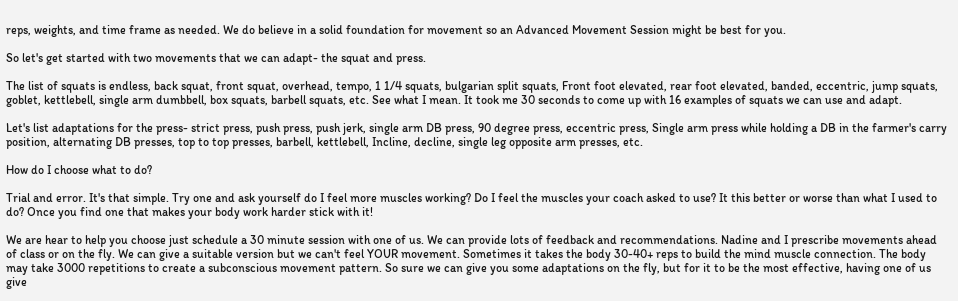reps, weights, and time frame as needed. We do believe in a solid foundation for movement so an Advanced Movement Session might be best for you.

So let's get started with two movements that we can adapt- the squat and press.

The list of squats is endless, back squat, front squat, overhead, tempo, 1 1/4 squats, bulgarian split squats, Front foot elevated, rear foot elevated, banded, eccentric, jump squats, goblet, kettlebell, single arm dumbbell, box squats, barbell squats, etc. See what I mean. It took me 30 seconds to come up with 16 examples of squats we can use and adapt.

Let's list adaptations for the press- strict press, push press, push jerk, single arm DB press, 90 degree press, eccentric press, Single arm press while holding a DB in the farmer's carry position, alternating DB presses, top to top presses, barbell, kettlebell, Incline, decline, single leg opposite arm presses, etc.

How do I choose what to do?

Trial and error. It's that simple. Try one and ask yourself do I feel more muscles working? Do I feel the muscles your coach asked to use? It this better or worse than what I used to do? Once you find one that makes your body work harder stick with it!

We are hear to help you choose just schedule a 30 minute session with one of us. We can provide lots of feedback and recommendations. Nadine and I prescribe movements ahead of class or on the fly. We can give a suitable version but we can't feel YOUR movement. Sometimes it takes the body 30-40+ reps to build the mind muscle connection. The body may take 3000 repetitions to create a subconscious movement pattern. So sure we can give you some adaptations on the fly, but for it to be the most effective, having one of us give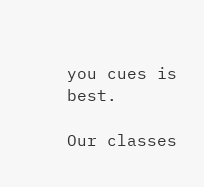you cues is best.

Our classes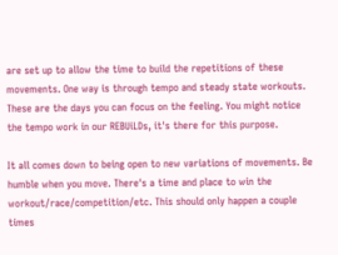are set up to allow the time to build the repetitions of these movements. One way is through tempo and steady state workouts. These are the days you can focus on the feeling. You might notice the tempo work in our REBUiLDs, it's there for this purpose.

It all comes down to being open to new variations of movements. Be humble when you move. There's a time and place to win the workout/race/competition/etc. This should only happen a couple times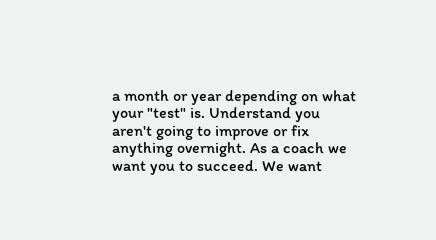a month or year depending on what your "test" is. Understand you aren't going to improve or fix anything overnight. As a coach we want you to succeed. We want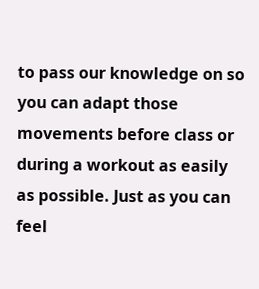to pass our knowledge on so you can adapt those movements before class or during a workout as easily as possible. Just as you can feel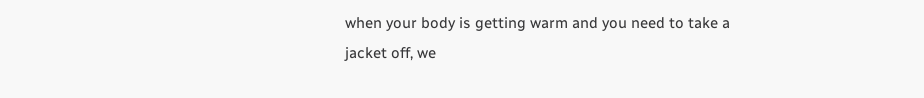when your body is getting warm and you need to take a jacket off, we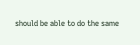should be able to do the same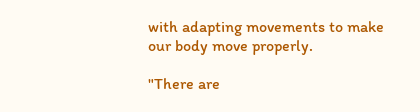with adapting movements to make our body move properly.

"There are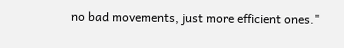no bad movements, just more efficient ones."